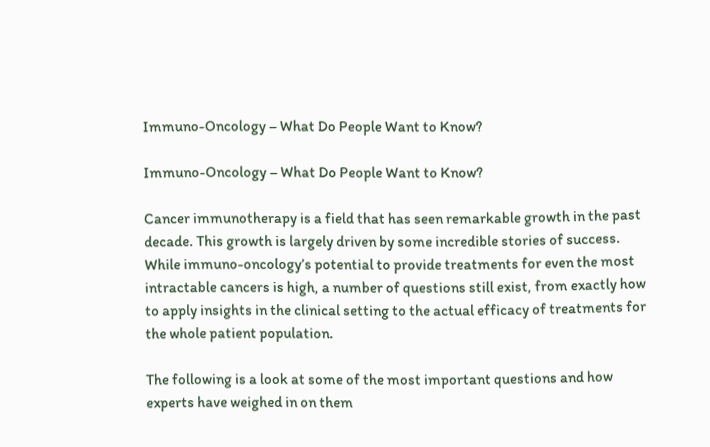Immuno-Oncology – What Do People Want to Know?

Immuno-Oncology – What Do People Want to Know?

Cancer immunotherapy is a field that has seen remarkable growth in the past decade. This growth is largely driven by some incredible stories of success. While immuno-oncology’s potential to provide treatments for even the most intractable cancers is high, a number of questions still exist, from exactly how to apply insights in the clinical setting to the actual efficacy of treatments for the whole patient population.

The following is a look at some of the most important questions and how experts have weighed in on them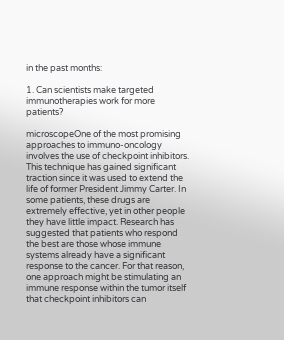in the past months:

1. Can scientists make targeted immunotherapies work for more patients?

microscopeOne of the most promising approaches to immuno-oncology involves the use of checkpoint inhibitors. This technique has gained significant traction since it was used to extend the life of former President Jimmy Carter. In some patients, these drugs are extremely effective, yet in other people they have little impact. Research has suggested that patients who respond the best are those whose immune systems already have a significant response to the cancer. For that reason, one approach might be stimulating an immune response within the tumor itself that checkpoint inhibitors can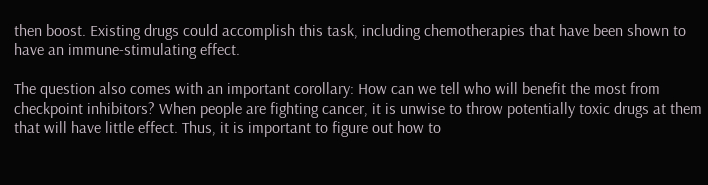then boost. Existing drugs could accomplish this task, including chemotherapies that have been shown to have an immune-stimulating effect.

The question also comes with an important corollary: How can we tell who will benefit the most from checkpoint inhibitors? When people are fighting cancer, it is unwise to throw potentially toxic drugs at them that will have little effect. Thus, it is important to figure out how to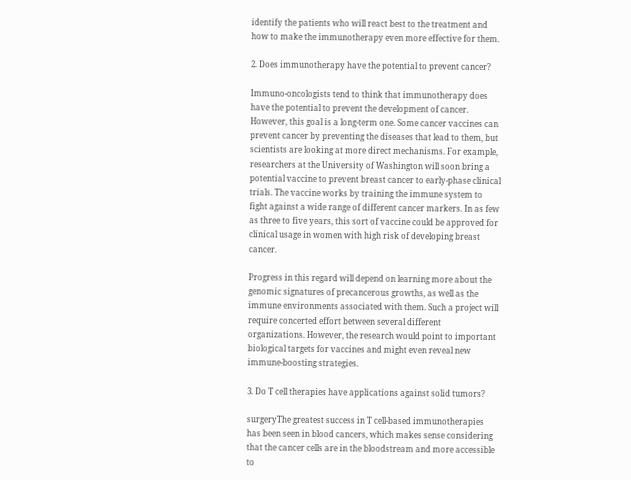identify the patients who will react best to the treatment and how to make the immunotherapy even more effective for them.

2. Does immunotherapy have the potential to prevent cancer?

Immuno-oncologists tend to think that immunotherapy does have the potential to prevent the development of cancer. However, this goal is a long-term one. Some cancer vaccines can prevent cancer by preventing the diseases that lead to them, but scientists are looking at more direct mechanisms. For example, researchers at the University of Washington will soon bring a potential vaccine to prevent breast cancer to early-phase clinical trials. The vaccine works by training the immune system to fight against a wide range of different cancer markers. In as few as three to five years, this sort of vaccine could be approved for clinical usage in women with high risk of developing breast cancer.

Progress in this regard will depend on learning more about the genomic signatures of precancerous growths, as well as the immune environments associated with them. Such a project will require concerted effort between several different organizations. However, the research would point to important biological targets for vaccines and might even reveal new immune-boosting strategies.

3. Do T cell therapies have applications against solid tumors?

surgeryThe greatest success in T cell-based immunotherapies has been seen in blood cancers, which makes sense considering that the cancer cells are in the bloodstream and more accessible to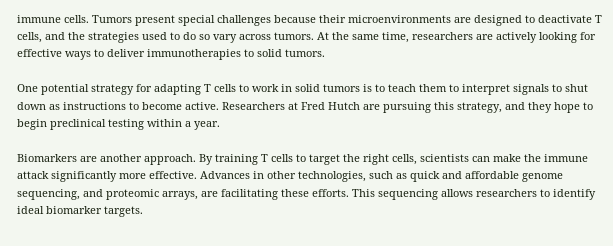immune cells. Tumors present special challenges because their microenvironments are designed to deactivate T cells, and the strategies used to do so vary across tumors. At the same time, researchers are actively looking for effective ways to deliver immunotherapies to solid tumors.

One potential strategy for adapting T cells to work in solid tumors is to teach them to interpret signals to shut down as instructions to become active. Researchers at Fred Hutch are pursuing this strategy, and they hope to begin preclinical testing within a year.

Biomarkers are another approach. By training T cells to target the right cells, scientists can make the immune attack significantly more effective. Advances in other technologies, such as quick and affordable genome sequencing, and proteomic arrays, are facilitating these efforts. This sequencing allows researchers to identify ideal biomarker targets.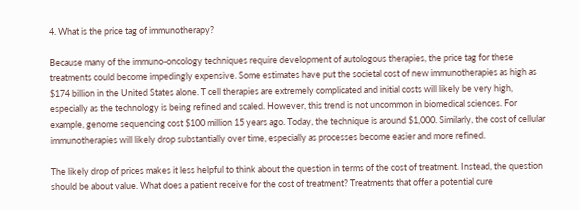4. What is the price tag of immunotherapy?

Because many of the immuno-oncology techniques require development of autologous therapies, the price tag for these treatments could become impedingly expensive. Some estimates have put the societal cost of new immunotherapies as high as $174 billion in the United States alone. T cell therapies are extremely complicated and initial costs will likely be very high, especially as the technology is being refined and scaled. However, this trend is not uncommon in biomedical sciences. For example, genome sequencing cost $100 million 15 years ago. Today, the technique is around $1,000. Similarly, the cost of cellular immunotherapies will likely drop substantially over time, especially as processes become easier and more refined.

The likely drop of prices makes it less helpful to think about the question in terms of the cost of treatment. Instead, the question should be about value. What does a patient receive for the cost of treatment? Treatments that offer a potential cure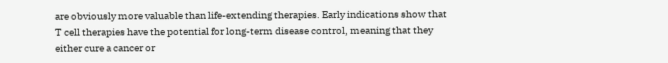are obviously more valuable than life-extending therapies. Early indications show that T cell therapies have the potential for long-term disease control, meaning that they either cure a cancer or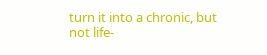turn it into a chronic, but not life-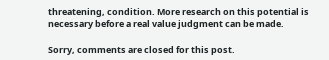threatening, condition. More research on this potential is necessary before a real value judgment can be made.

Sorry, comments are closed for this post.